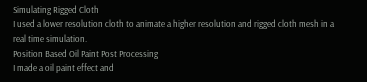Simulating Rigged Cloth
I used a lower resolution cloth to animate a higher resolution and rigged cloth mesh in a real time simulation.
Position Based Oil Paint Post Processing
I made a oil paint effect and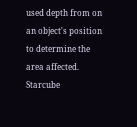used depth from on an object's position to determine the area affected.
Starcube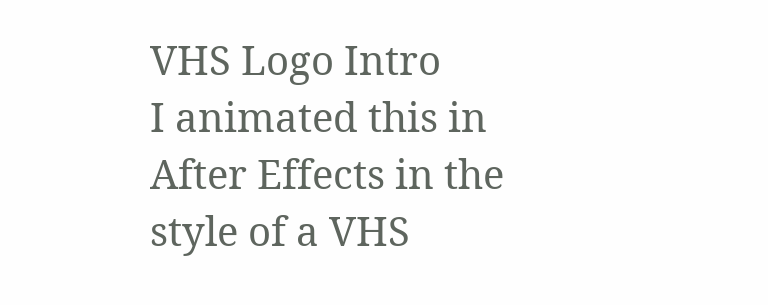VHS Logo Intro
I animated this in After Effects in the style of a VHS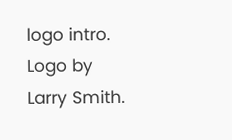logo intro. Logo by Larry Smith.